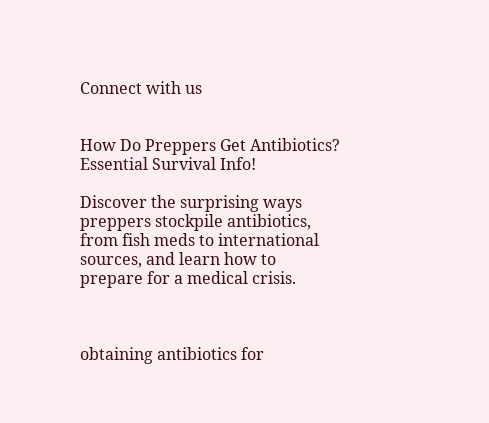Connect with us


How Do Preppers Get Antibiotics? Essential Survival Info!

Discover the surprising ways preppers stockpile antibiotics, from fish meds to international sources, and learn how to prepare for a medical crisis.



obtaining antibiotics for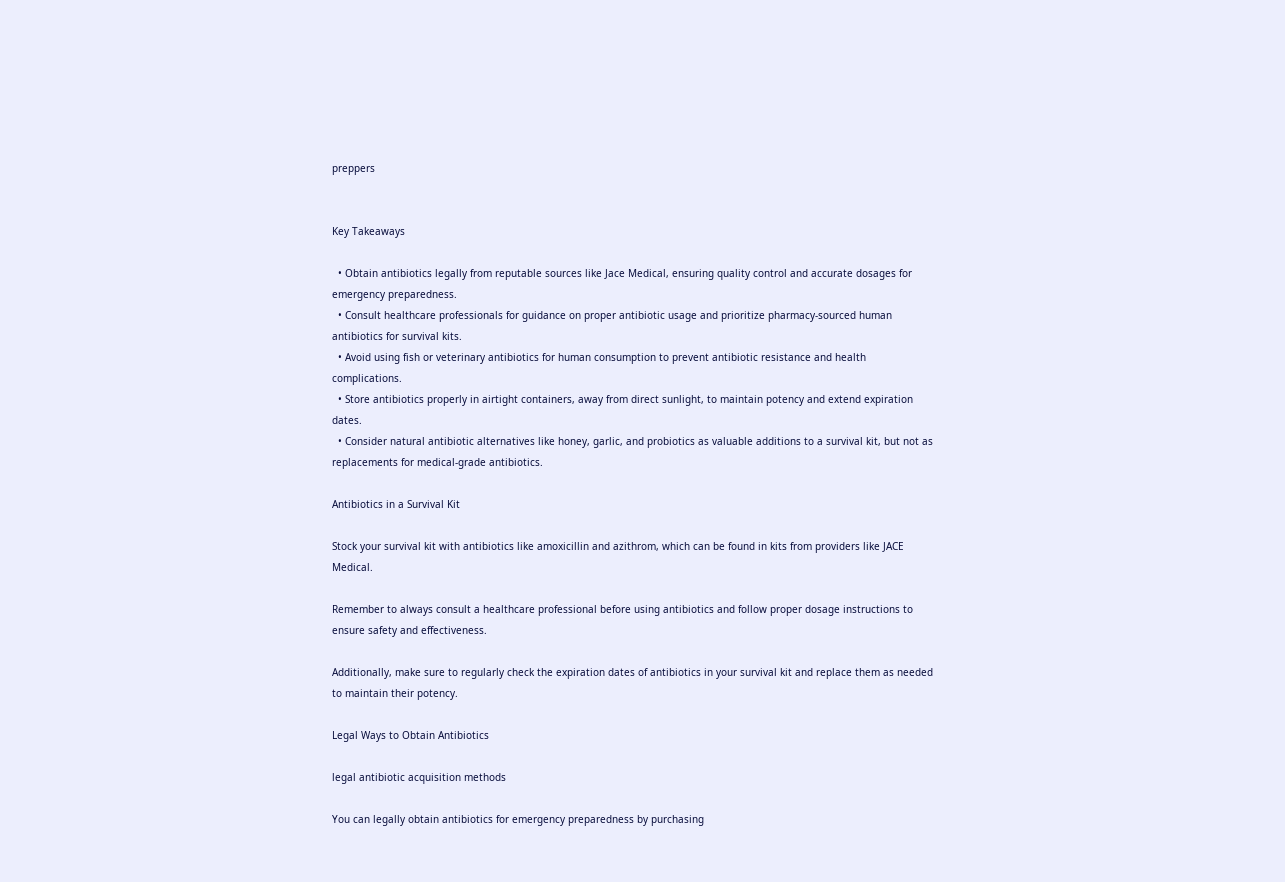preppers


Key Takeaways

  • Obtain antibiotics legally from reputable sources like Jace Medical, ensuring quality control and accurate dosages for emergency preparedness.
  • Consult healthcare professionals for guidance on proper antibiotic usage and prioritize pharmacy-sourced human antibiotics for survival kits.
  • Avoid using fish or veterinary antibiotics for human consumption to prevent antibiotic resistance and health complications.
  • Store antibiotics properly in airtight containers, away from direct sunlight, to maintain potency and extend expiration dates.
  • Consider natural antibiotic alternatives like honey, garlic, and probiotics as valuable additions to a survival kit, but not as replacements for medical-grade antibiotics.

Antibiotics in a Survival Kit

Stock your survival kit with antibiotics like amoxicillin and azithrom, which can be found in kits from providers like JACE Medical.

Remember to always consult a healthcare professional before using antibiotics and follow proper dosage instructions to ensure safety and effectiveness.

Additionally, make sure to regularly check the expiration dates of antibiotics in your survival kit and replace them as needed to maintain their potency.

Legal Ways to Obtain Antibiotics

legal antibiotic acquisition methods

You can legally obtain antibiotics for emergency preparedness by purchasing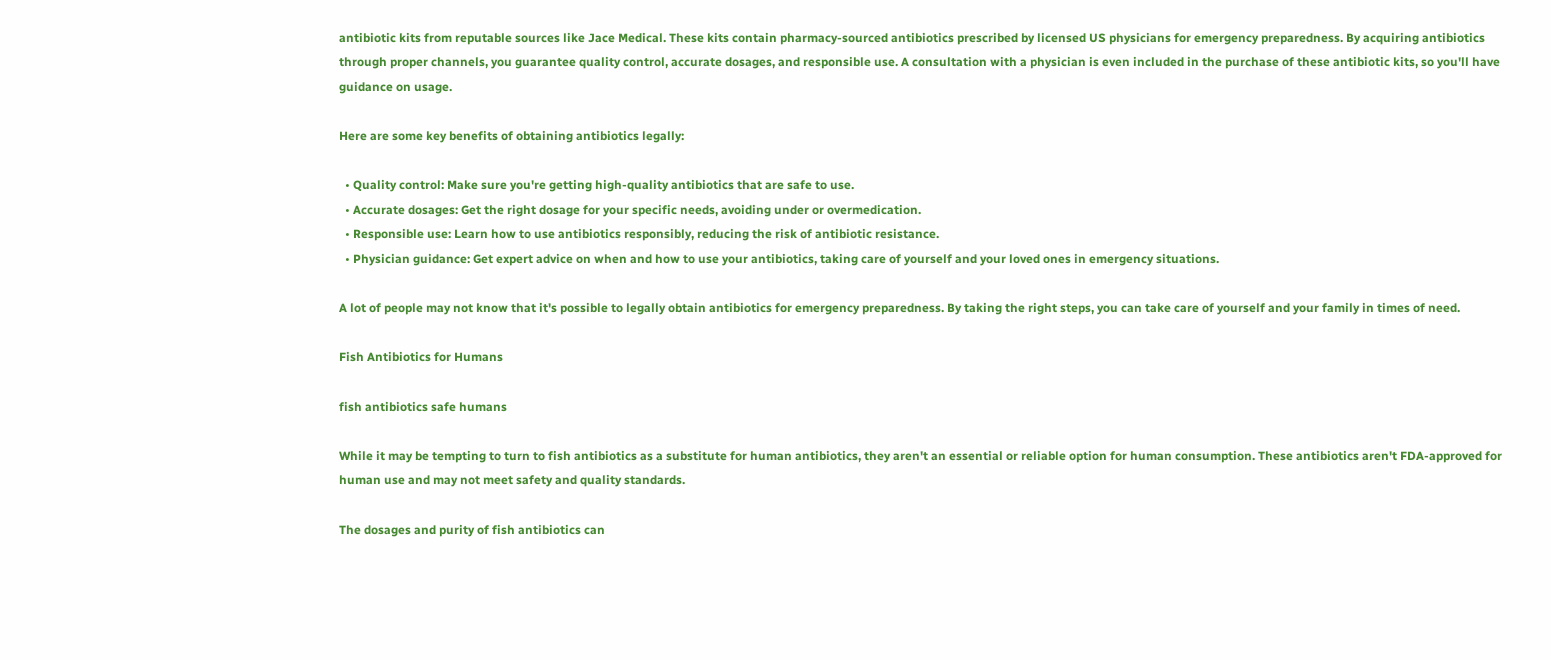antibiotic kits from reputable sources like Jace Medical. These kits contain pharmacy-sourced antibiotics prescribed by licensed US physicians for emergency preparedness. By acquiring antibiotics through proper channels, you guarantee quality control, accurate dosages, and responsible use. A consultation with a physician is even included in the purchase of these antibiotic kits, so you'll have guidance on usage.

Here are some key benefits of obtaining antibiotics legally:

  • Quality control: Make sure you're getting high-quality antibiotics that are safe to use.
  • Accurate dosages: Get the right dosage for your specific needs, avoiding under or overmedication.
  • Responsible use: Learn how to use antibiotics responsibly, reducing the risk of antibiotic resistance.
  • Physician guidance: Get expert advice on when and how to use your antibiotics, taking care of yourself and your loved ones in emergency situations.

A lot of people may not know that it's possible to legally obtain antibiotics for emergency preparedness. By taking the right steps, you can take care of yourself and your family in times of need.

Fish Antibiotics for Humans

fish antibiotics safe humans

While it may be tempting to turn to fish antibiotics as a substitute for human antibiotics, they aren't an essential or reliable option for human consumption. These antibiotics aren't FDA-approved for human use and may not meet safety and quality standards.

The dosages and purity of fish antibiotics can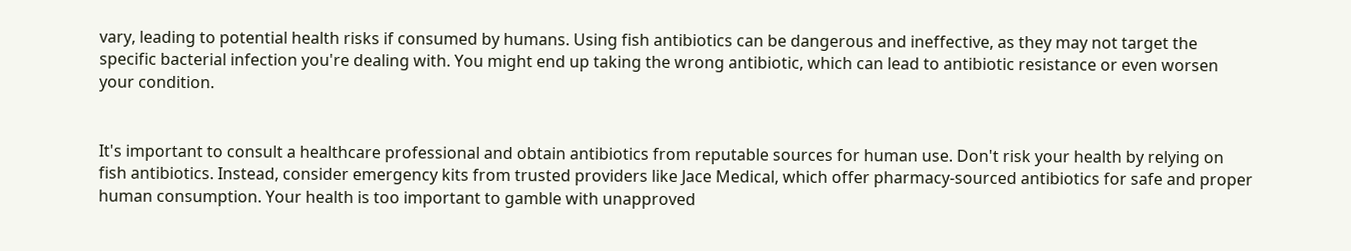vary, leading to potential health risks if consumed by humans. Using fish antibiotics can be dangerous and ineffective, as they may not target the specific bacterial infection you're dealing with. You might end up taking the wrong antibiotic, which can lead to antibiotic resistance or even worsen your condition.


It's important to consult a healthcare professional and obtain antibiotics from reputable sources for human use. Don't risk your health by relying on fish antibiotics. Instead, consider emergency kits from trusted providers like Jace Medical, which offer pharmacy-sourced antibiotics for safe and proper human consumption. Your health is too important to gamble with unapproved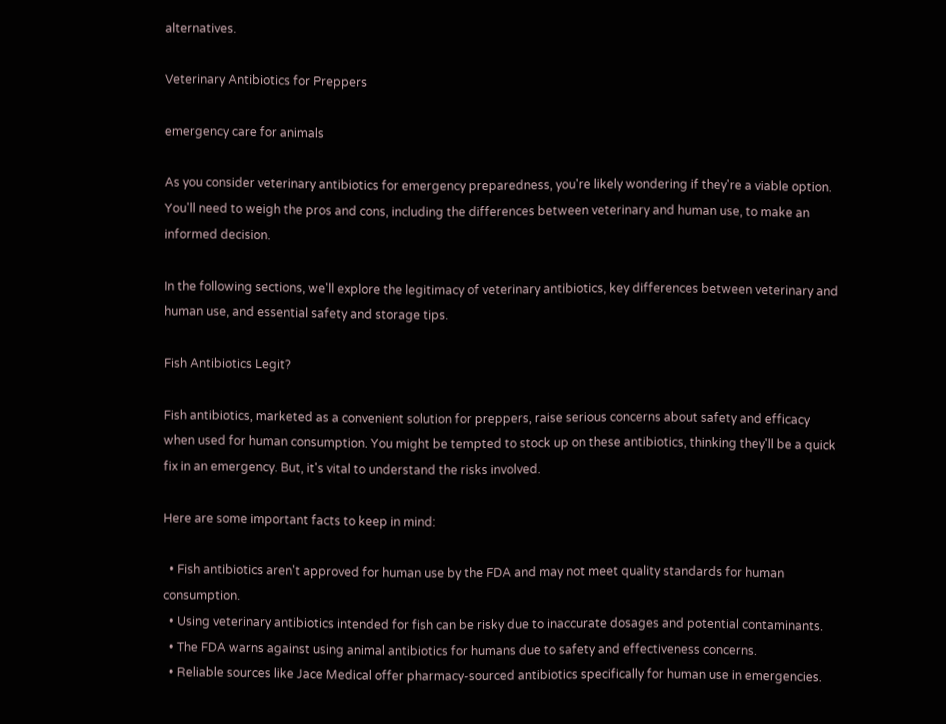alternatives.

Veterinary Antibiotics for Preppers

emergency care for animals

As you consider veterinary antibiotics for emergency preparedness, you're likely wondering if they're a viable option. You'll need to weigh the pros and cons, including the differences between veterinary and human use, to make an informed decision.

In the following sections, we'll explore the legitimacy of veterinary antibiotics, key differences between veterinary and human use, and essential safety and storage tips.

Fish Antibiotics Legit?

Fish antibiotics, marketed as a convenient solution for preppers, raise serious concerns about safety and efficacy when used for human consumption. You might be tempted to stock up on these antibiotics, thinking they'll be a quick fix in an emergency. But, it's vital to understand the risks involved.

Here are some important facts to keep in mind:

  • Fish antibiotics aren't approved for human use by the FDA and may not meet quality standards for human consumption.
  • Using veterinary antibiotics intended for fish can be risky due to inaccurate dosages and potential contaminants.
  • The FDA warns against using animal antibiotics for humans due to safety and effectiveness concerns.
  • Reliable sources like Jace Medical offer pharmacy-sourced antibiotics specifically for human use in emergencies.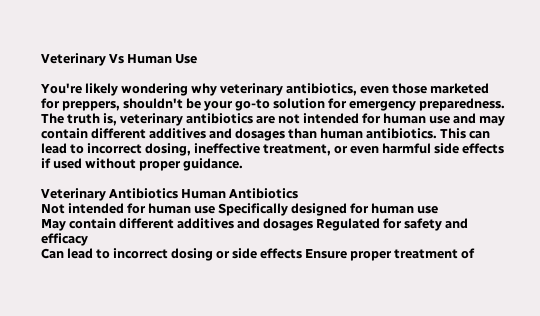Veterinary Vs Human Use

You're likely wondering why veterinary antibiotics, even those marketed for preppers, shouldn't be your go-to solution for emergency preparedness. The truth is, veterinary antibiotics are not intended for human use and may contain different additives and dosages than human antibiotics. This can lead to incorrect dosing, ineffective treatment, or even harmful side effects if used without proper guidance.

Veterinary Antibiotics Human Antibiotics
Not intended for human use Specifically designed for human use
May contain different additives and dosages Regulated for safety and efficacy
Can lead to incorrect dosing or side effects Ensure proper treatment of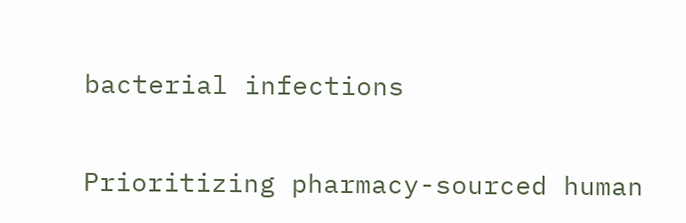bacterial infections

Prioritizing pharmacy-sourced human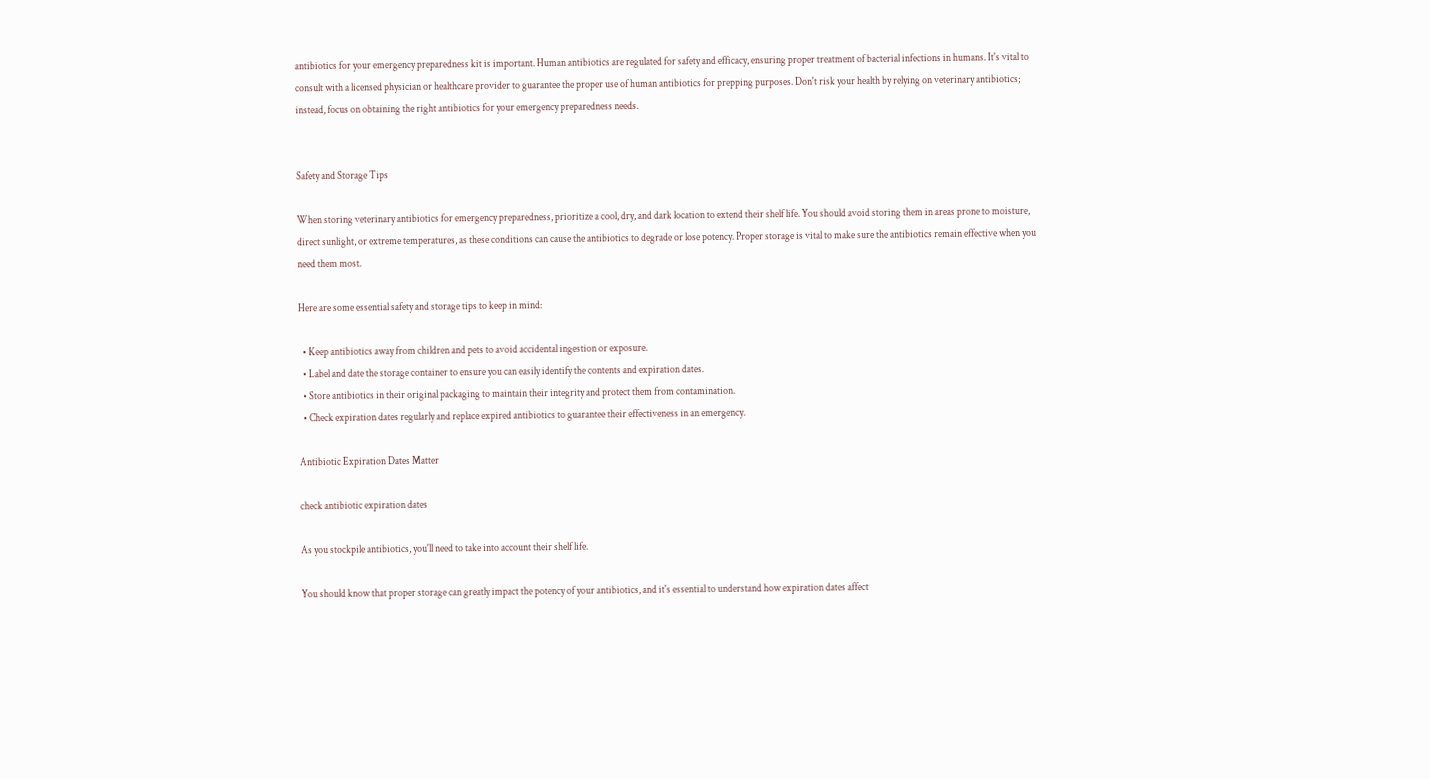antibiotics for your emergency preparedness kit is important. Human antibiotics are regulated for safety and efficacy, ensuring proper treatment of bacterial infections in humans. It's vital to consult with a licensed physician or healthcare provider to guarantee the proper use of human antibiotics for prepping purposes. Don't risk your health by relying on veterinary antibiotics; instead, focus on obtaining the right antibiotics for your emergency preparedness needs.


Safety and Storage Tips

When storing veterinary antibiotics for emergency preparedness, prioritize a cool, dry, and dark location to extend their shelf life. You should avoid storing them in areas prone to moisture, direct sunlight, or extreme temperatures, as these conditions can cause the antibiotics to degrade or lose potency. Proper storage is vital to make sure the antibiotics remain effective when you need them most.

Here are some essential safety and storage tips to keep in mind:

  • Keep antibiotics away from children and pets to avoid accidental ingestion or exposure.
  • Label and date the storage container to ensure you can easily identify the contents and expiration dates.
  • Store antibiotics in their original packaging to maintain their integrity and protect them from contamination.
  • Check expiration dates regularly and replace expired antibiotics to guarantee their effectiveness in an emergency.

Antibiotic Expiration Dates Matter

check antibiotic expiration dates

As you stockpile antibiotics, you'll need to take into account their shelf life.

You should know that proper storage can greatly impact the potency of your antibiotics, and it's essential to understand how expiration dates affect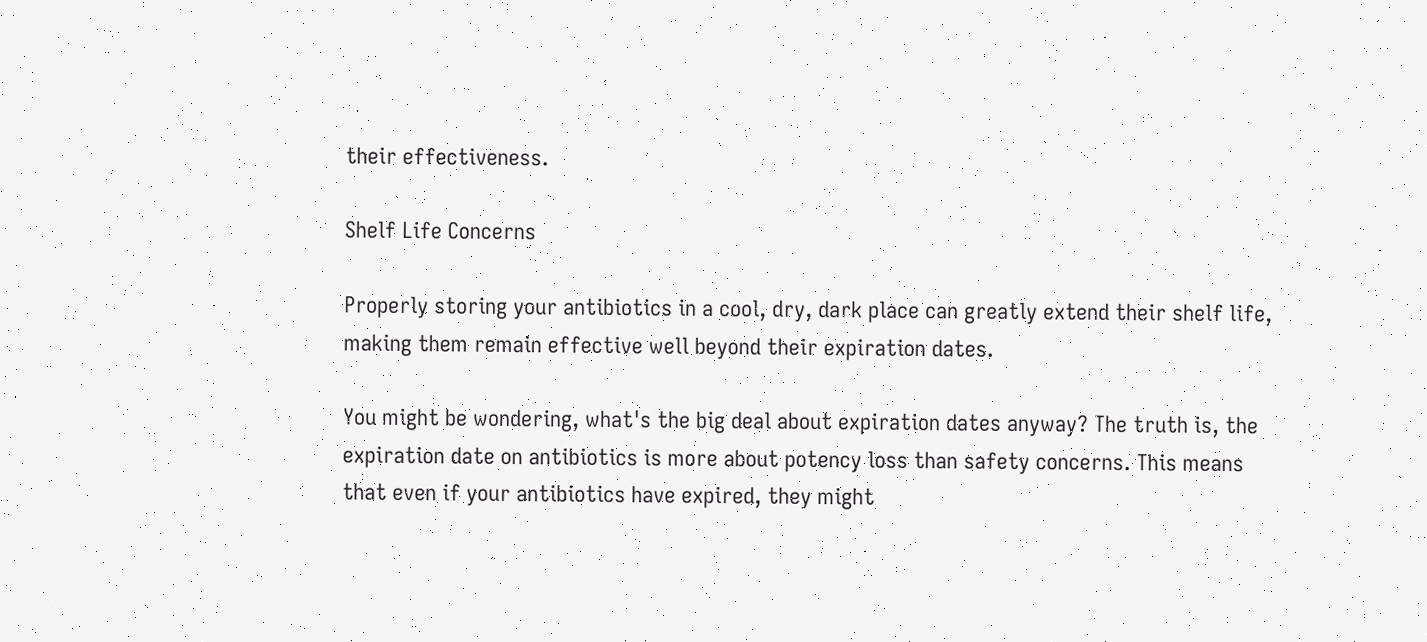their effectiveness.

Shelf Life Concerns

Properly storing your antibiotics in a cool, dry, dark place can greatly extend their shelf life, making them remain effective well beyond their expiration dates.

You might be wondering, what's the big deal about expiration dates anyway? The truth is, the expiration date on antibiotics is more about potency loss than safety concerns. This means that even if your antibiotics have expired, they might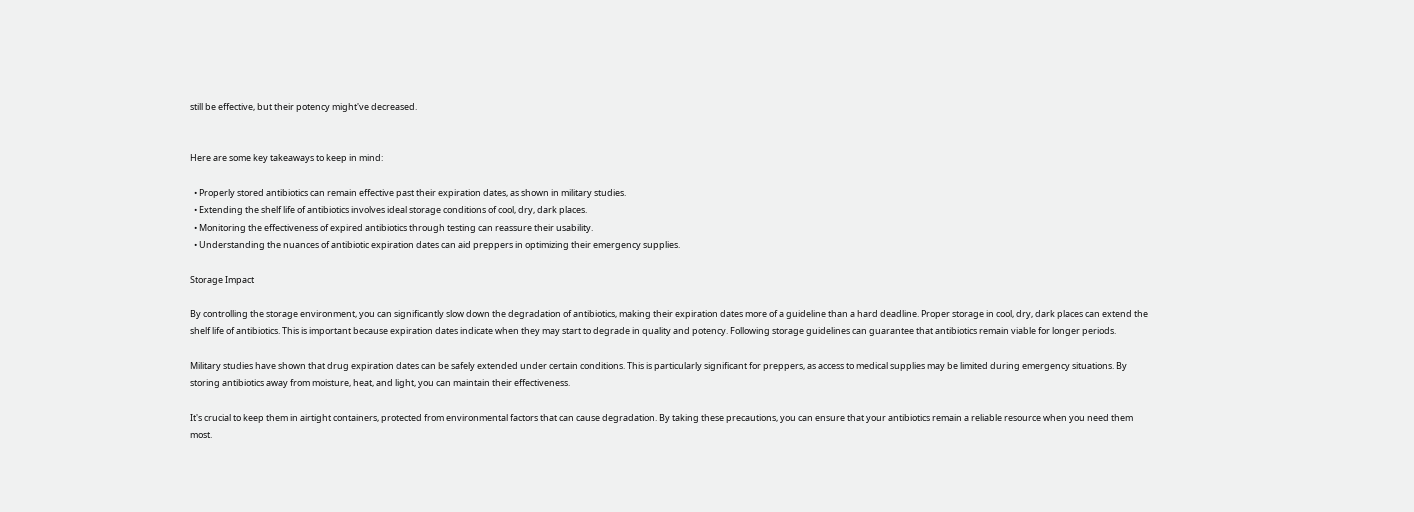still be effective, but their potency might've decreased.


Here are some key takeaways to keep in mind:

  • Properly stored antibiotics can remain effective past their expiration dates, as shown in military studies.
  • Extending the shelf life of antibiotics involves ideal storage conditions of cool, dry, dark places.
  • Monitoring the effectiveness of expired antibiotics through testing can reassure their usability.
  • Understanding the nuances of antibiotic expiration dates can aid preppers in optimizing their emergency supplies.

Storage Impact

By controlling the storage environment, you can significantly slow down the degradation of antibiotics, making their expiration dates more of a guideline than a hard deadline. Proper storage in cool, dry, dark places can extend the shelf life of antibiotics. This is important because expiration dates indicate when they may start to degrade in quality and potency. Following storage guidelines can guarantee that antibiotics remain viable for longer periods.

Military studies have shown that drug expiration dates can be safely extended under certain conditions. This is particularly significant for preppers, as access to medical supplies may be limited during emergency situations. By storing antibiotics away from moisture, heat, and light, you can maintain their effectiveness.

It's crucial to keep them in airtight containers, protected from environmental factors that can cause degradation. By taking these precautions, you can ensure that your antibiotics remain a reliable resource when you need them most.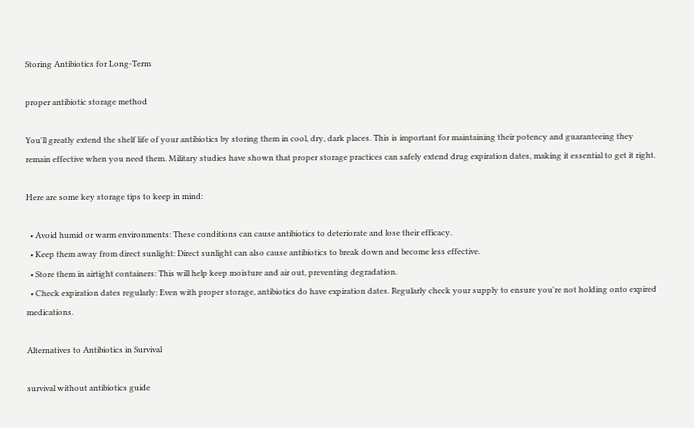Storing Antibiotics for Long-Term

proper antibiotic storage method

You'll greatly extend the shelf life of your antibiotics by storing them in cool, dry, dark places. This is important for maintaining their potency and guaranteeing they remain effective when you need them. Military studies have shown that proper storage practices can safely extend drug expiration dates, making it essential to get it right.

Here are some key storage tips to keep in mind:

  • Avoid humid or warm environments: These conditions can cause antibiotics to deteriorate and lose their efficacy.
  • Keep them away from direct sunlight: Direct sunlight can also cause antibiotics to break down and become less effective.
  • Store them in airtight containers: This will help keep moisture and air out, preventing degradation.
  • Check expiration dates regularly: Even with proper storage, antibiotics do have expiration dates. Regularly check your supply to ensure you're not holding onto expired medications.

Alternatives to Antibiotics in Survival

survival without antibiotics guide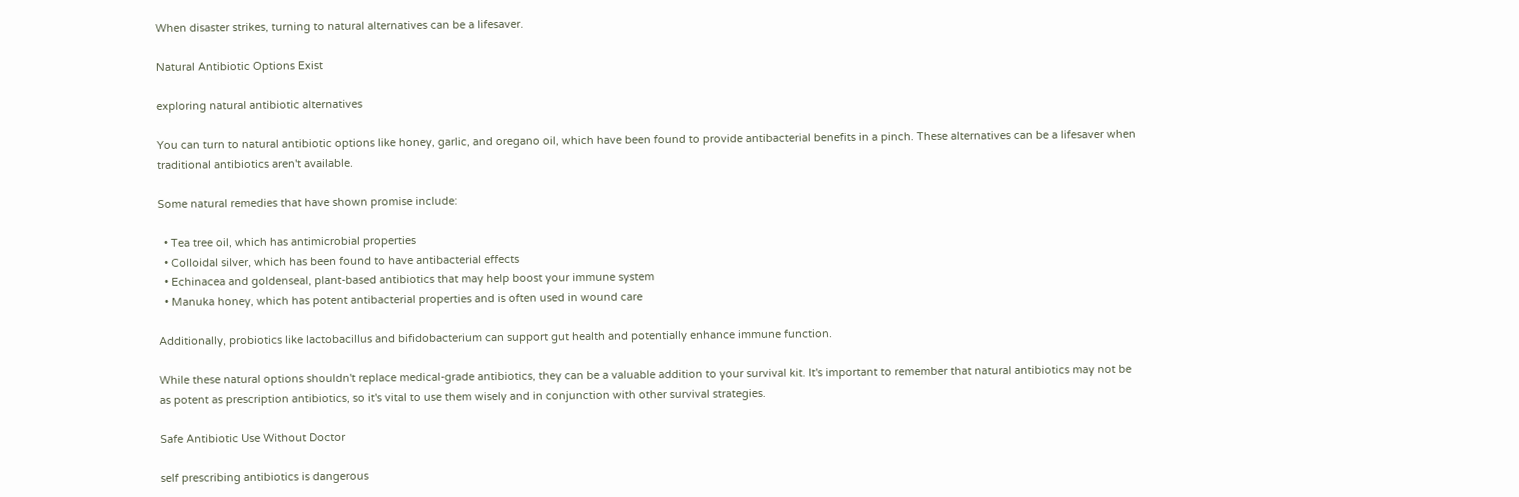When disaster strikes, turning to natural alternatives can be a lifesaver.

Natural Antibiotic Options Exist

exploring natural antibiotic alternatives

You can turn to natural antibiotic options like honey, garlic, and oregano oil, which have been found to provide antibacterial benefits in a pinch. These alternatives can be a lifesaver when traditional antibiotics aren't available.

Some natural remedies that have shown promise include:

  • Tea tree oil, which has antimicrobial properties
  • Colloidal silver, which has been found to have antibacterial effects
  • Echinacea and goldenseal, plant-based antibiotics that may help boost your immune system
  • Manuka honey, which has potent antibacterial properties and is often used in wound care

Additionally, probiotics like lactobacillus and bifidobacterium can support gut health and potentially enhance immune function.

While these natural options shouldn't replace medical-grade antibiotics, they can be a valuable addition to your survival kit. It's important to remember that natural antibiotics may not be as potent as prescription antibiotics, so it's vital to use them wisely and in conjunction with other survival strategies.

Safe Antibiotic Use Without Doctor

self prescribing antibiotics is dangerous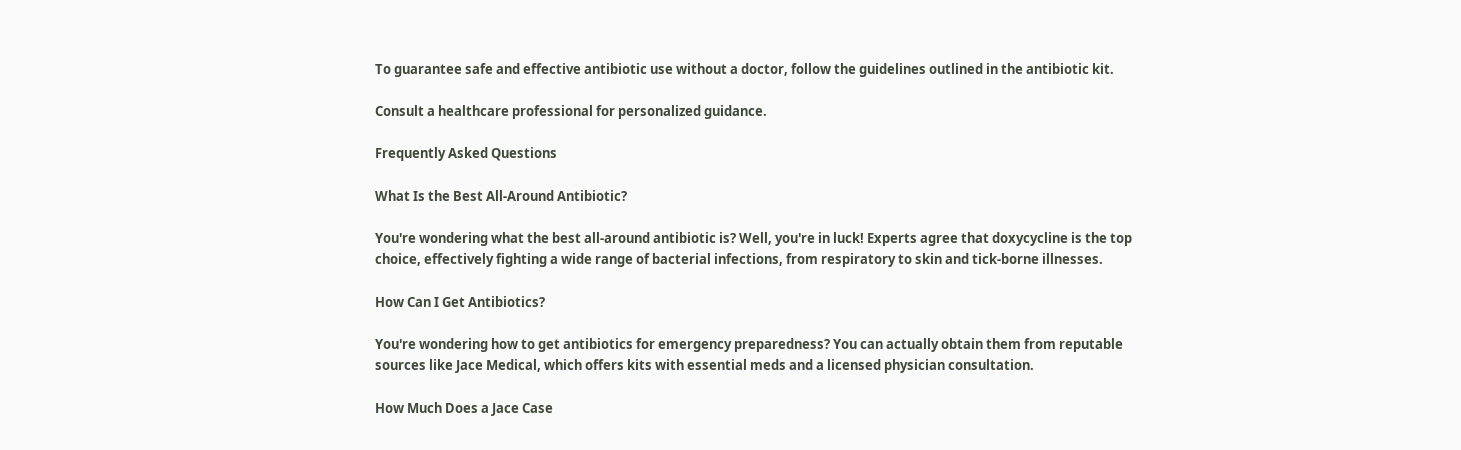To guarantee safe and effective antibiotic use without a doctor, follow the guidelines outlined in the antibiotic kit.

Consult a healthcare professional for personalized guidance.

Frequently Asked Questions

What Is the Best All-Around Antibiotic?

You're wondering what the best all-around antibiotic is? Well, you're in luck! Experts agree that doxycycline is the top choice, effectively fighting a wide range of bacterial infections, from respiratory to skin and tick-borne illnesses.

How Can I Get Antibiotics?

You're wondering how to get antibiotics for emergency preparedness? You can actually obtain them from reputable sources like Jace Medical, which offers kits with essential meds and a licensed physician consultation.

How Much Does a Jace Case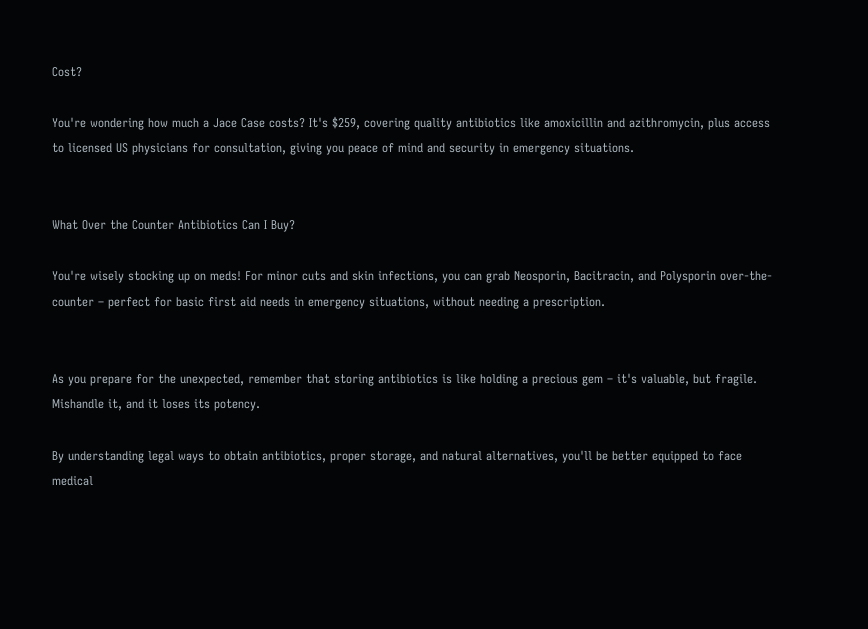Cost?

You're wondering how much a Jace Case costs? It's $259, covering quality antibiotics like amoxicillin and azithromycin, plus access to licensed US physicians for consultation, giving you peace of mind and security in emergency situations.


What Over the Counter Antibiotics Can I Buy?

You're wisely stocking up on meds! For minor cuts and skin infections, you can grab Neosporin, Bacitracin, and Polysporin over-the-counter – perfect for basic first aid needs in emergency situations, without needing a prescription.


As you prepare for the unexpected, remember that storing antibiotics is like holding a precious gem – it's valuable, but fragile. Mishandle it, and it loses its potency.

By understanding legal ways to obtain antibiotics, proper storage, and natural alternatives, you'll be better equipped to face medical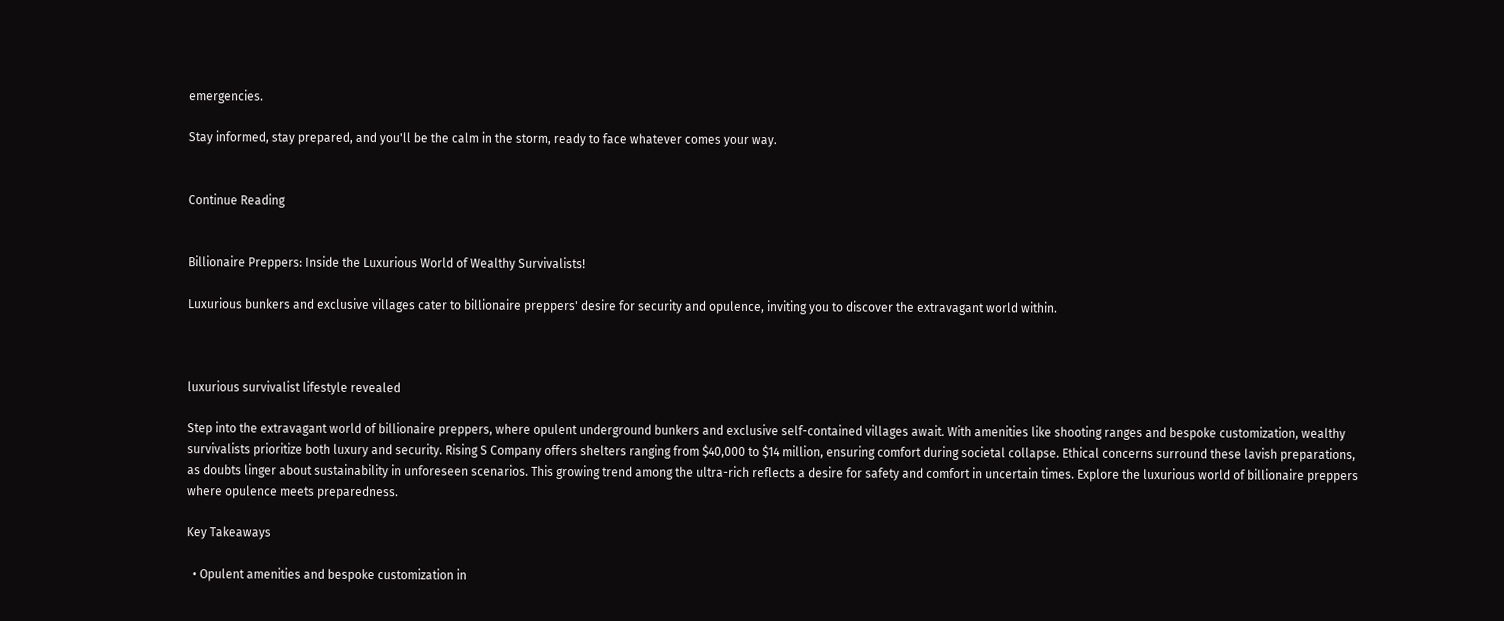emergencies.

Stay informed, stay prepared, and you'll be the calm in the storm, ready to face whatever comes your way.


Continue Reading


Billionaire Preppers: Inside the Luxurious World of Wealthy Survivalists!

Luxurious bunkers and exclusive villages cater to billionaire preppers' desire for security and opulence, inviting you to discover the extravagant world within.



luxurious survivalist lifestyle revealed

Step into the extravagant world of billionaire preppers, where opulent underground bunkers and exclusive self-contained villages await. With amenities like shooting ranges and bespoke customization, wealthy survivalists prioritize both luxury and security. Rising S Company offers shelters ranging from $40,000 to $14 million, ensuring comfort during societal collapse. Ethical concerns surround these lavish preparations, as doubts linger about sustainability in unforeseen scenarios. This growing trend among the ultra-rich reflects a desire for safety and comfort in uncertain times. Explore the luxurious world of billionaire preppers where opulence meets preparedness.

Key Takeaways

  • Opulent amenities and bespoke customization in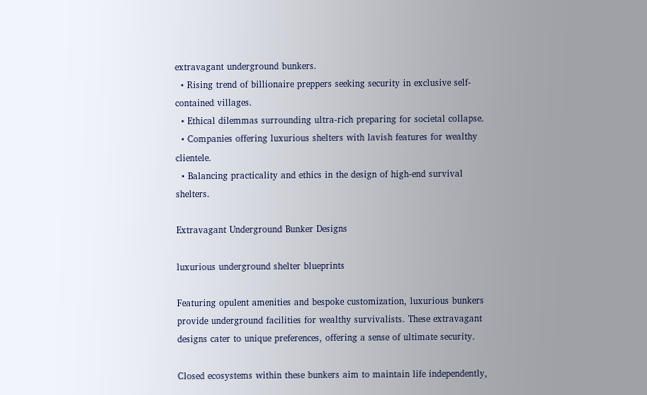extravagant underground bunkers.
  • Rising trend of billionaire preppers seeking security in exclusive self-contained villages.
  • Ethical dilemmas surrounding ultra-rich preparing for societal collapse.
  • Companies offering luxurious shelters with lavish features for wealthy clientele.
  • Balancing practicality and ethics in the design of high-end survival shelters.

Extravagant Underground Bunker Designs

luxurious underground shelter blueprints

Featuring opulent amenities and bespoke customization, luxurious bunkers provide underground facilities for wealthy survivalists. These extravagant designs cater to unique preferences, offering a sense of ultimate security.

Closed ecosystems within these bunkers aim to maintain life independently,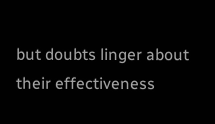but doubts linger about their effectiveness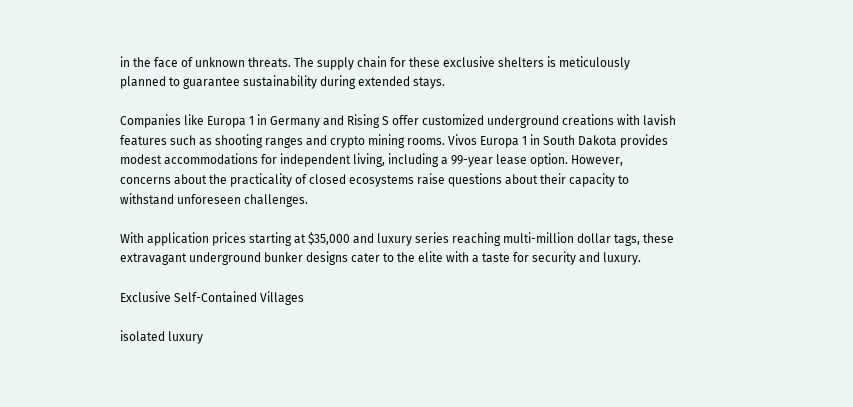in the face of unknown threats. The supply chain for these exclusive shelters is meticulously planned to guarantee sustainability during extended stays.

Companies like Europa 1 in Germany and Rising S offer customized underground creations with lavish features such as shooting ranges and crypto mining rooms. Vivos Europa 1 in South Dakota provides modest accommodations for independent living, including a 99-year lease option. However, concerns about the practicality of closed ecosystems raise questions about their capacity to withstand unforeseen challenges.

With application prices starting at $35,000 and luxury series reaching multi-million dollar tags, these extravagant underground bunker designs cater to the elite with a taste for security and luxury.

Exclusive Self-Contained Villages

isolated luxury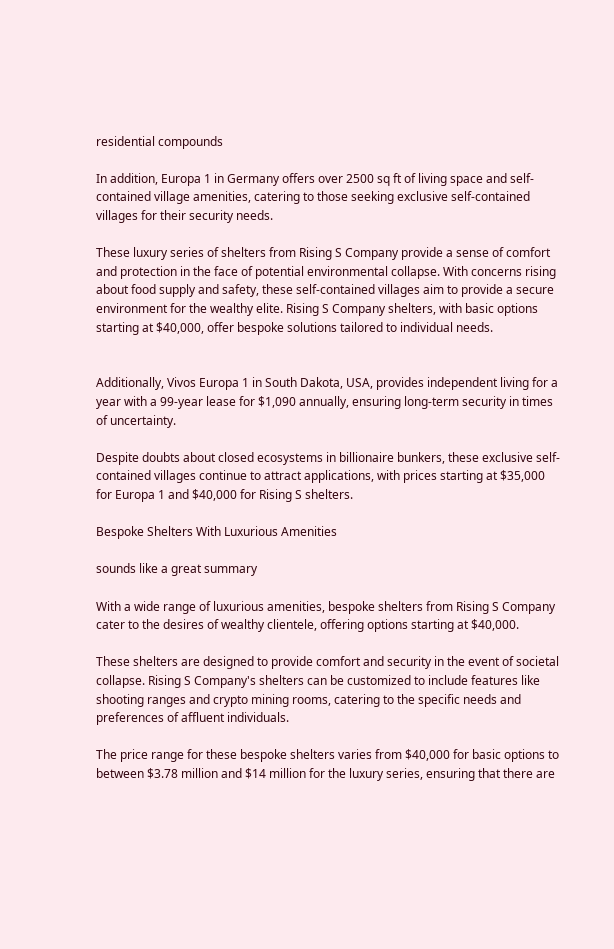residential compounds

In addition, Europa 1 in Germany offers over 2500 sq ft of living space and self-contained village amenities, catering to those seeking exclusive self-contained villages for their security needs.

These luxury series of shelters from Rising S Company provide a sense of comfort and protection in the face of potential environmental collapse. With concerns rising about food supply and safety, these self-contained villages aim to provide a secure environment for the wealthy elite. Rising S Company shelters, with basic options starting at $40,000, offer bespoke solutions tailored to individual needs.


Additionally, Vivos Europa 1 in South Dakota, USA, provides independent living for a year with a 99-year lease for $1,090 annually, ensuring long-term security in times of uncertainty.

Despite doubts about closed ecosystems in billionaire bunkers, these exclusive self-contained villages continue to attract applications, with prices starting at $35,000 for Europa 1 and $40,000 for Rising S shelters.

Bespoke Shelters With Luxurious Amenities

sounds like a great summary

With a wide range of luxurious amenities, bespoke shelters from Rising S Company cater to the desires of wealthy clientele, offering options starting at $40,000.

These shelters are designed to provide comfort and security in the event of societal collapse. Rising S Company's shelters can be customized to include features like shooting ranges and crypto mining rooms, catering to the specific needs and preferences of affluent individuals.

The price range for these bespoke shelters varies from $40,000 for basic options to between $3.78 million and $14 million for the luxury series, ensuring that there are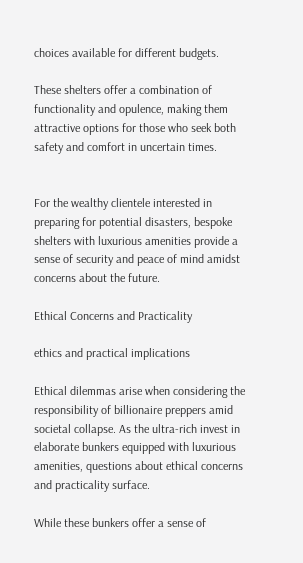choices available for different budgets.

These shelters offer a combination of functionality and opulence, making them attractive options for those who seek both safety and comfort in uncertain times.


For the wealthy clientele interested in preparing for potential disasters, bespoke shelters with luxurious amenities provide a sense of security and peace of mind amidst concerns about the future.

Ethical Concerns and Practicality

ethics and practical implications

Ethical dilemmas arise when considering the responsibility of billionaire preppers amid societal collapse. As the ultra-rich invest in elaborate bunkers equipped with luxurious amenities, questions about ethical concerns and practicality surface.

While these bunkers offer a sense of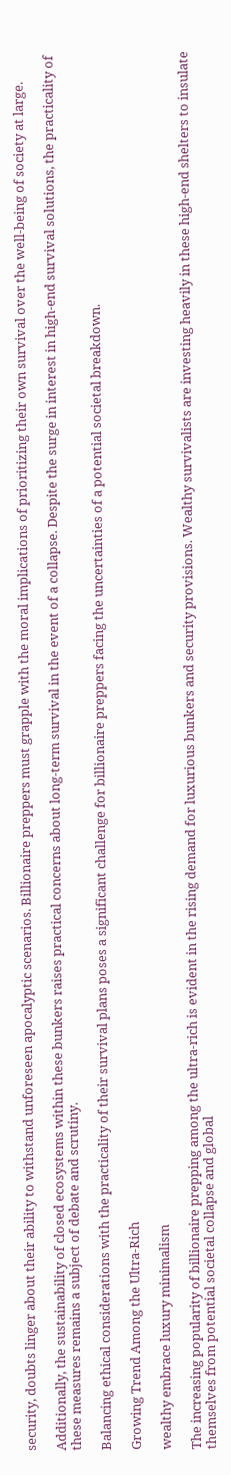security, doubts linger about their ability to withstand unforeseen apocalyptic scenarios. Billionaire preppers must grapple with the moral implications of prioritizing their own survival over the well-being of society at large.

Additionally, the sustainability of closed ecosystems within these bunkers raises practical concerns about long-term survival in the event of a collapse. Despite the surge in interest in high-end survival solutions, the practicality of these measures remains a subject of debate and scrutiny.

Balancing ethical considerations with the practicality of their survival plans poses a significant challenge for billionaire preppers facing the uncertainties of a potential societal breakdown.

Growing Trend Among the Ultra-Rich

wealthy embrace luxury minimalism

The increasing popularity of billionaire prepping among the ultra-rich is evident in the rising demand for luxurious bunkers and security provisions. Wealthy survivalists are investing heavily in these high-end shelters to insulate themselves from potential societal collapse and global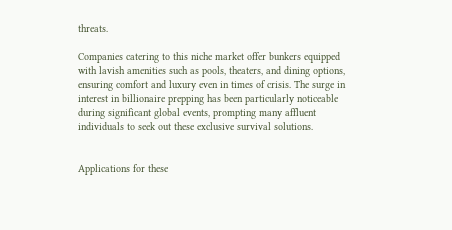threats.

Companies catering to this niche market offer bunkers equipped with lavish amenities such as pools, theaters, and dining options, ensuring comfort and luxury even in times of crisis. The surge in interest in billionaire prepping has been particularly noticeable during significant global events, prompting many affluent individuals to seek out these exclusive survival solutions.


Applications for these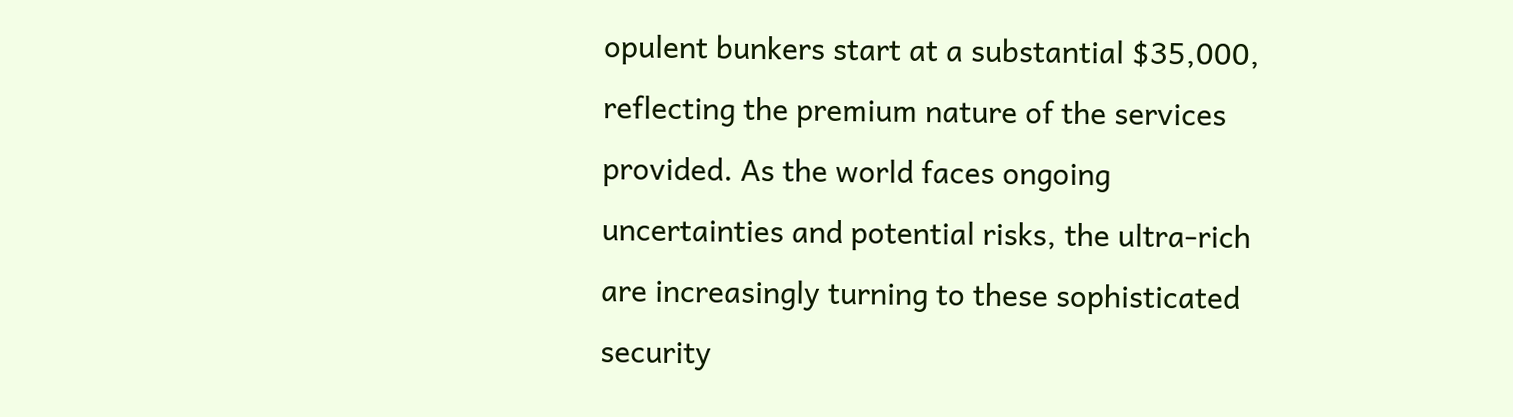opulent bunkers start at a substantial $35,000, reflecting the premium nature of the services provided. As the world faces ongoing uncertainties and potential risks, the ultra-rich are increasingly turning to these sophisticated security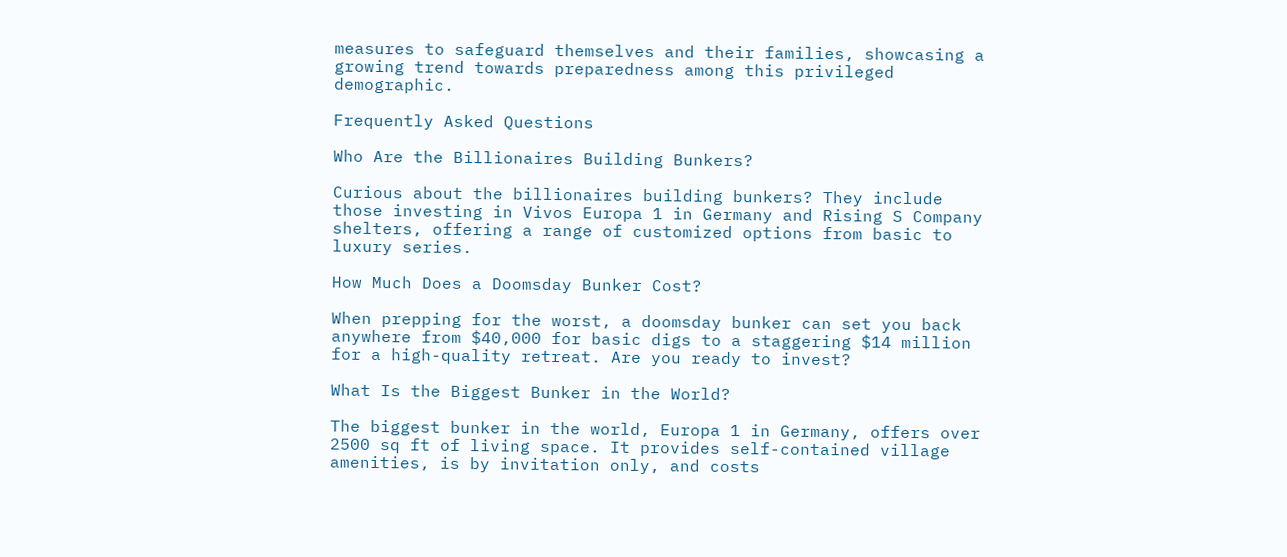measures to safeguard themselves and their families, showcasing a growing trend towards preparedness among this privileged demographic.

Frequently Asked Questions

Who Are the Billionaires Building Bunkers?

Curious about the billionaires building bunkers? They include those investing in Vivos Europa 1 in Germany and Rising S Company shelters, offering a range of customized options from basic to luxury series.

How Much Does a Doomsday Bunker Cost?

When prepping for the worst, a doomsday bunker can set you back anywhere from $40,000 for basic digs to a staggering $14 million for a high-quality retreat. Are you ready to invest?

What Is the Biggest Bunker in the World?

The biggest bunker in the world, Europa 1 in Germany, offers over 2500 sq ft of living space. It provides self-contained village amenities, is by invitation only, and costs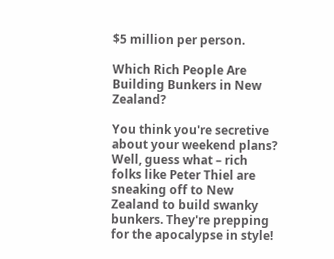$5 million per person.

Which Rich People Are Building Bunkers in New Zealand?

You think you're secretive about your weekend plans? Well, guess what – rich folks like Peter Thiel are sneaking off to New Zealand to build swanky bunkers. They're prepping for the apocalypse in style!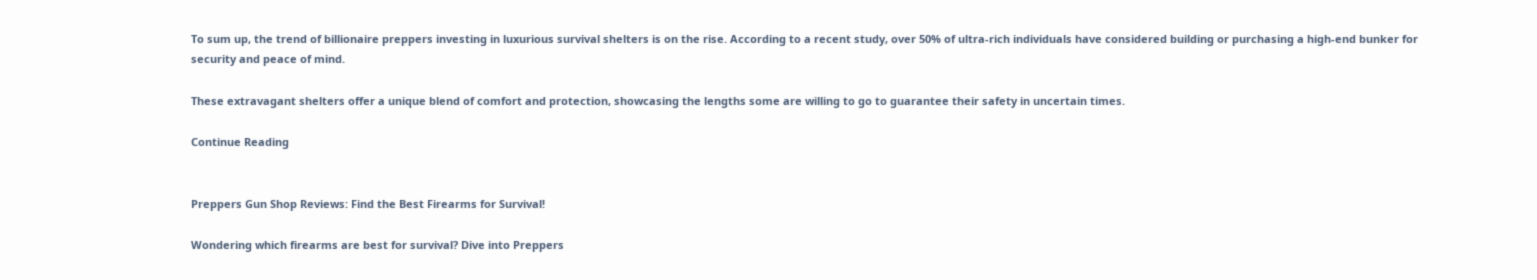To sum up, the trend of billionaire preppers investing in luxurious survival shelters is on the rise. According to a recent study, over 50% of ultra-rich individuals have considered building or purchasing a high-end bunker for security and peace of mind.

These extravagant shelters offer a unique blend of comfort and protection, showcasing the lengths some are willing to go to guarantee their safety in uncertain times.

Continue Reading


Preppers Gun Shop Reviews: Find the Best Firearms for Survival!

Wondering which firearms are best for survival? Dive into Preppers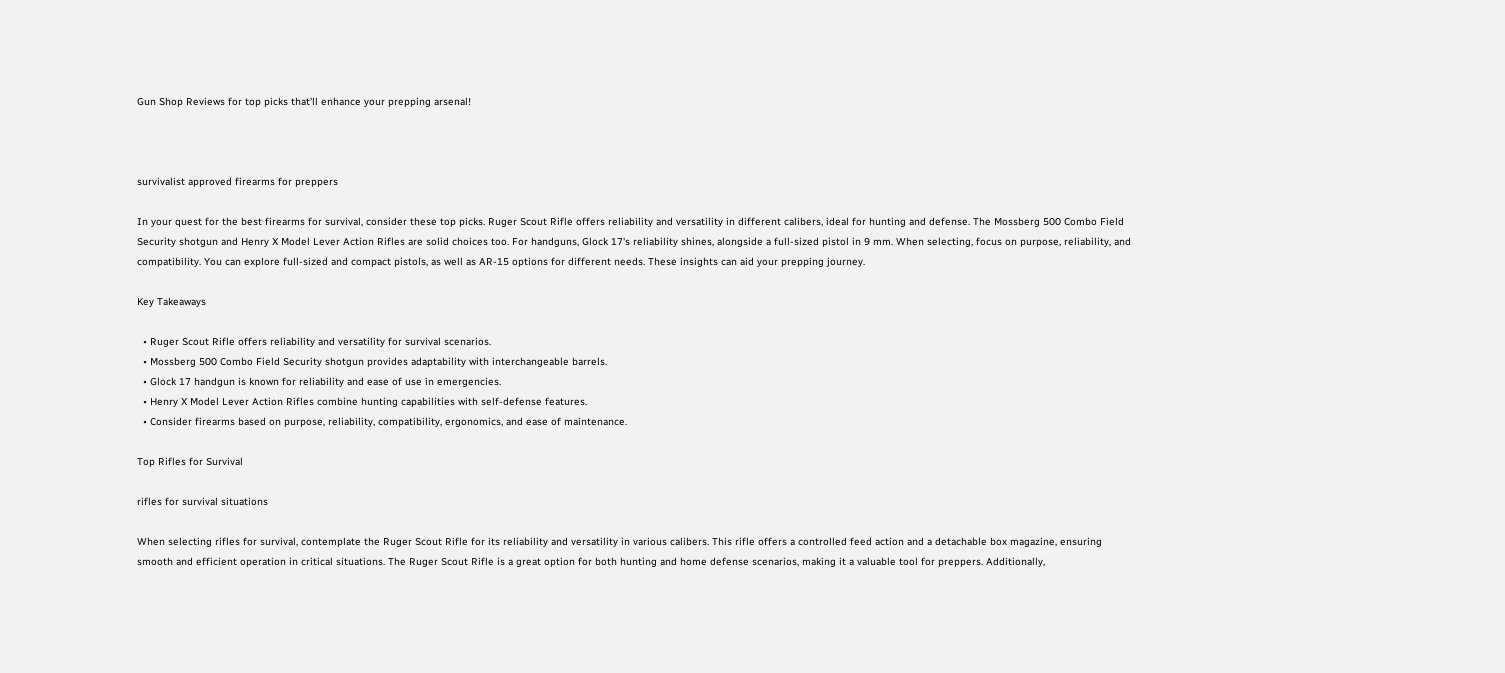Gun Shop Reviews for top picks that'll enhance your prepping arsenal!



survivalist approved firearms for preppers

In your quest for the best firearms for survival, consider these top picks. Ruger Scout Rifle offers reliability and versatility in different calibers, ideal for hunting and defense. The Mossberg 500 Combo Field Security shotgun and Henry X Model Lever Action Rifles are solid choices too. For handguns, Glock 17's reliability shines, alongside a full-sized pistol in 9 mm. When selecting, focus on purpose, reliability, and compatibility. You can explore full-sized and compact pistols, as well as AR-15 options for different needs. These insights can aid your prepping journey.

Key Takeaways

  • Ruger Scout Rifle offers reliability and versatility for survival scenarios.
  • Mossberg 500 Combo Field Security shotgun provides adaptability with interchangeable barrels.
  • Glock 17 handgun is known for reliability and ease of use in emergencies.
  • Henry X Model Lever Action Rifles combine hunting capabilities with self-defense features.
  • Consider firearms based on purpose, reliability, compatibility, ergonomics, and ease of maintenance.

Top Rifles for Survival

rifles for survival situations

When selecting rifles for survival, contemplate the Ruger Scout Rifle for its reliability and versatility in various calibers. This rifle offers a controlled feed action and a detachable box magazine, ensuring smooth and efficient operation in critical situations. The Ruger Scout Rifle is a great option for both hunting and home defense scenarios, making it a valuable tool for preppers. Additionally,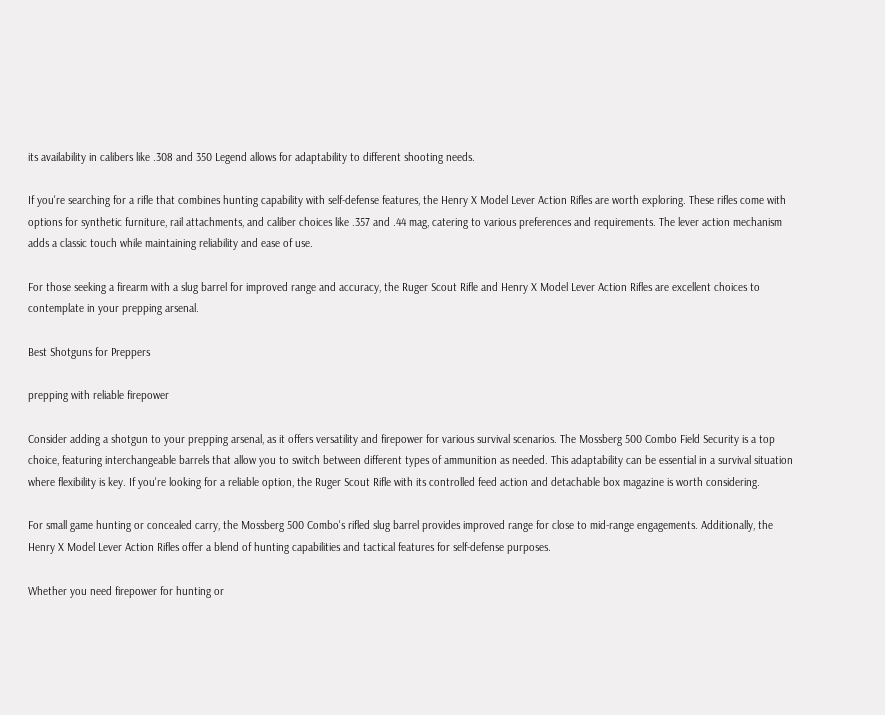its availability in calibers like .308 and 350 Legend allows for adaptability to different shooting needs.

If you're searching for a rifle that combines hunting capability with self-defense features, the Henry X Model Lever Action Rifles are worth exploring. These rifles come with options for synthetic furniture, rail attachments, and caliber choices like .357 and .44 mag, catering to various preferences and requirements. The lever action mechanism adds a classic touch while maintaining reliability and ease of use.

For those seeking a firearm with a slug barrel for improved range and accuracy, the Ruger Scout Rifle and Henry X Model Lever Action Rifles are excellent choices to contemplate in your prepping arsenal.

Best Shotguns for Preppers

prepping with reliable firepower

Consider adding a shotgun to your prepping arsenal, as it offers versatility and firepower for various survival scenarios. The Mossberg 500 Combo Field Security is a top choice, featuring interchangeable barrels that allow you to switch between different types of ammunition as needed. This adaptability can be essential in a survival situation where flexibility is key. If you're looking for a reliable option, the Ruger Scout Rifle with its controlled feed action and detachable box magazine is worth considering.

For small game hunting or concealed carry, the Mossberg 500 Combo's rifled slug barrel provides improved range for close to mid-range engagements. Additionally, the Henry X Model Lever Action Rifles offer a blend of hunting capabilities and tactical features for self-defense purposes.

Whether you need firepower for hunting or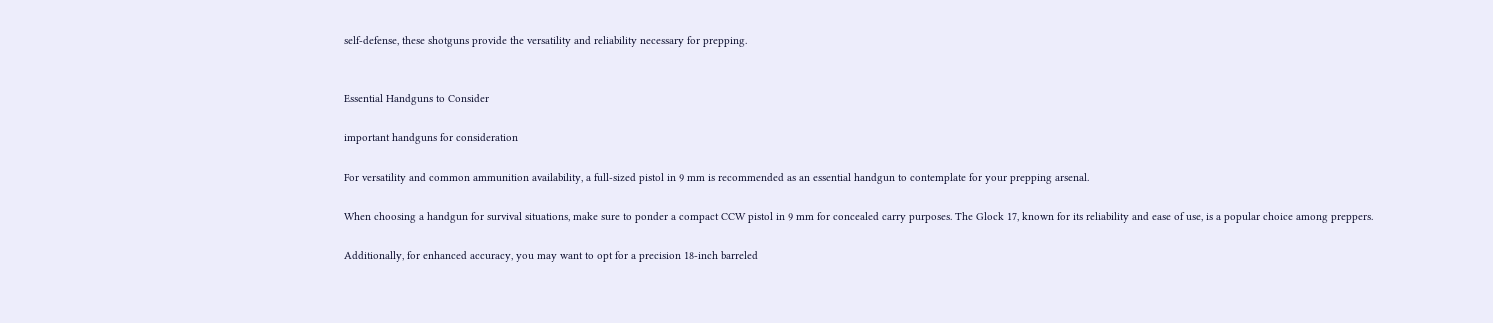self-defense, these shotguns provide the versatility and reliability necessary for prepping.


Essential Handguns to Consider

important handguns for consideration

For versatility and common ammunition availability, a full-sized pistol in 9 mm is recommended as an essential handgun to contemplate for your prepping arsenal.

When choosing a handgun for survival situations, make sure to ponder a compact CCW pistol in 9 mm for concealed carry purposes. The Glock 17, known for its reliability and ease of use, is a popular choice among preppers.

Additionally, for enhanced accuracy, you may want to opt for a precision 18-inch barreled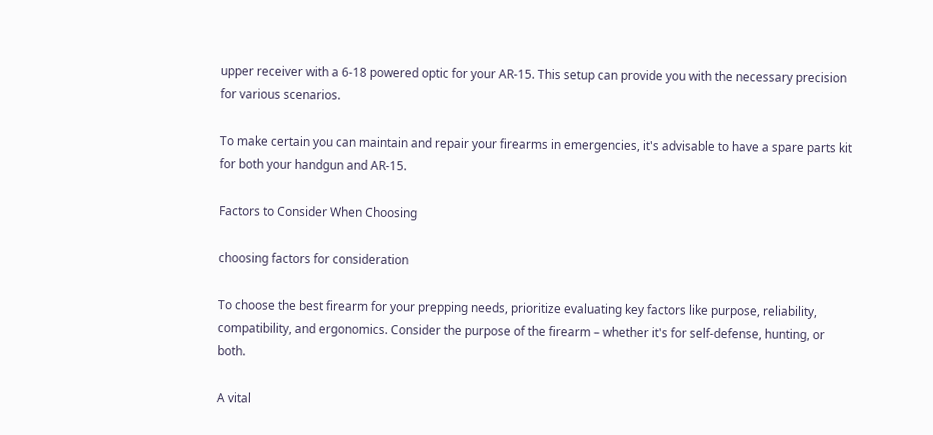upper receiver with a 6-18 powered optic for your AR-15. This setup can provide you with the necessary precision for various scenarios.

To make certain you can maintain and repair your firearms in emergencies, it's advisable to have a spare parts kit for both your handgun and AR-15.

Factors to Consider When Choosing

choosing factors for consideration

To choose the best firearm for your prepping needs, prioritize evaluating key factors like purpose, reliability, compatibility, and ergonomics. Consider the purpose of the firearm – whether it's for self-defense, hunting, or both.

A vital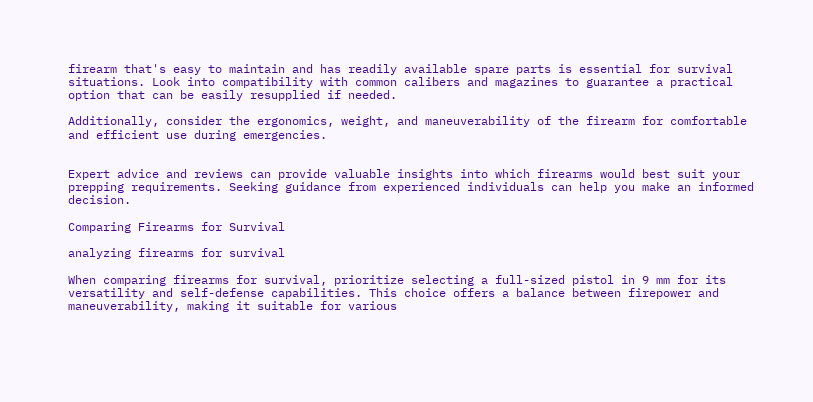firearm that's easy to maintain and has readily available spare parts is essential for survival situations. Look into compatibility with common calibers and magazines to guarantee a practical option that can be easily resupplied if needed.

Additionally, consider the ergonomics, weight, and maneuverability of the firearm for comfortable and efficient use during emergencies.


Expert advice and reviews can provide valuable insights into which firearms would best suit your prepping requirements. Seeking guidance from experienced individuals can help you make an informed decision.

Comparing Firearms for Survival

analyzing firearms for survival

When comparing firearms for survival, prioritize selecting a full-sized pistol in 9 mm for its versatility and self-defense capabilities. This choice offers a balance between firepower and maneuverability, making it suitable for various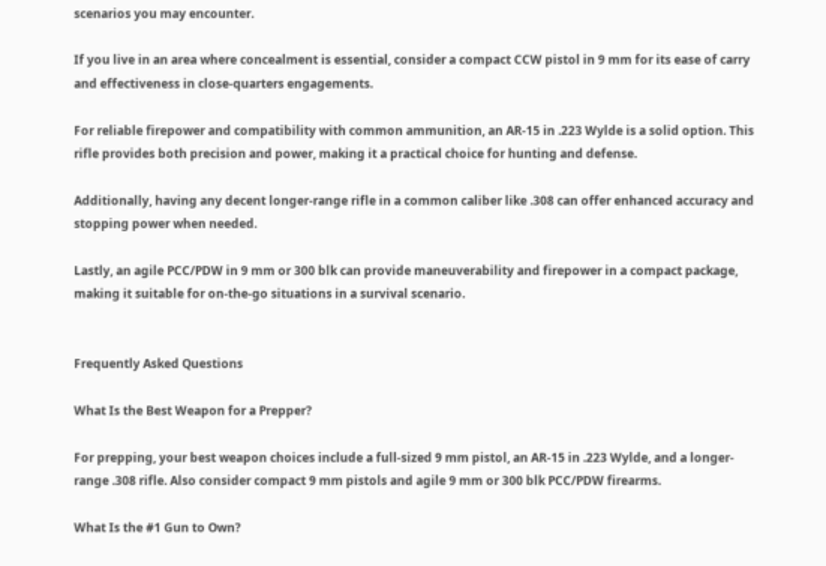scenarios you may encounter.

If you live in an area where concealment is essential, consider a compact CCW pistol in 9 mm for its ease of carry and effectiveness in close-quarters engagements.

For reliable firepower and compatibility with common ammunition, an AR-15 in .223 Wylde is a solid option. This rifle provides both precision and power, making it a practical choice for hunting and defense.

Additionally, having any decent longer-range rifle in a common caliber like .308 can offer enhanced accuracy and stopping power when needed.

Lastly, an agile PCC/PDW in 9 mm or 300 blk can provide maneuverability and firepower in a compact package, making it suitable for on-the-go situations in a survival scenario.


Frequently Asked Questions

What Is the Best Weapon for a Prepper?

For prepping, your best weapon choices include a full-sized 9 mm pistol, an AR-15 in .223 Wylde, and a longer-range .308 rifle. Also consider compact 9 mm pistols and agile 9 mm or 300 blk PCC/PDW firearms.

What Is the #1 Gun to Own?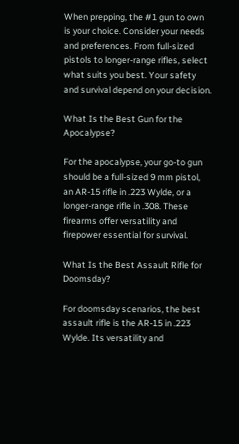When prepping, the #1 gun to own is your choice. Consider your needs and preferences. From full-sized pistols to longer-range rifles, select what suits you best. Your safety and survival depend on your decision.

What Is the Best Gun for the Apocalypse?

For the apocalypse, your go-to gun should be a full-sized 9 mm pistol, an AR-15 rifle in .223 Wylde, or a longer-range rifle in .308. These firearms offer versatility and firepower essential for survival.

What Is the Best Assault Rifle for Doomsday?

For doomsday scenarios, the best assault rifle is the AR-15 in .223 Wylde. Its versatility and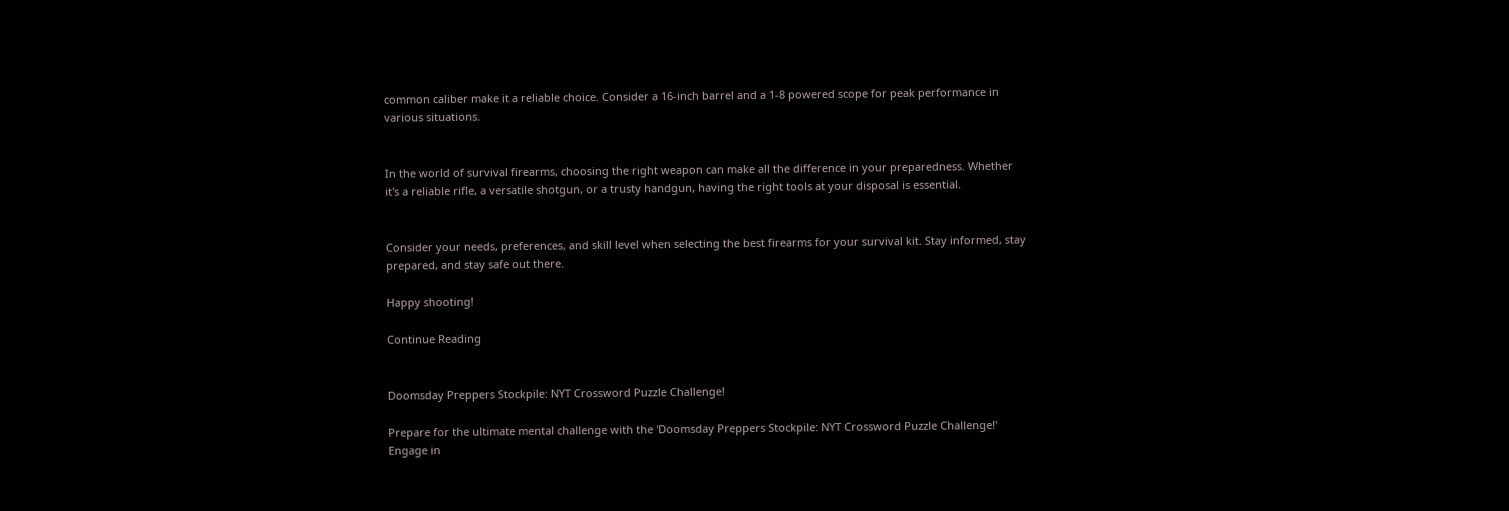common caliber make it a reliable choice. Consider a 16-inch barrel and a 1-8 powered scope for peak performance in various situations.


In the world of survival firearms, choosing the right weapon can make all the difference in your preparedness. Whether it's a reliable rifle, a versatile shotgun, or a trusty handgun, having the right tools at your disposal is essential.


Consider your needs, preferences, and skill level when selecting the best firearms for your survival kit. Stay informed, stay prepared, and stay safe out there.

Happy shooting!

Continue Reading


Doomsday Preppers Stockpile: NYT Crossword Puzzle Challenge!

Prepare for the ultimate mental challenge with the 'Doomsday Preppers Stockpile: NYT Crossword Puzzle Challenge!' Engage in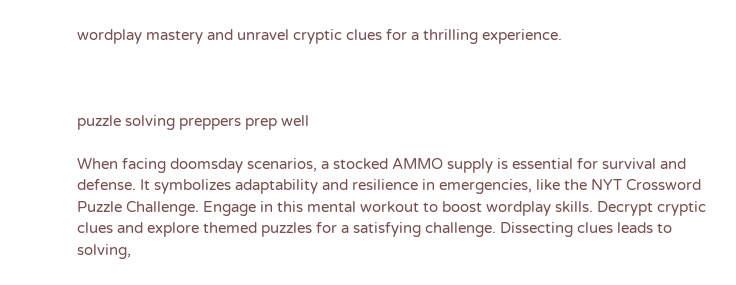wordplay mastery and unravel cryptic clues for a thrilling experience.



puzzle solving preppers prep well

When facing doomsday scenarios, a stocked AMMO supply is essential for survival and defense. It symbolizes adaptability and resilience in emergencies, like the NYT Crossword Puzzle Challenge. Engage in this mental workout to boost wordplay skills. Decrypt cryptic clues and explore themed puzzles for a satisfying challenge. Dissecting clues leads to solving,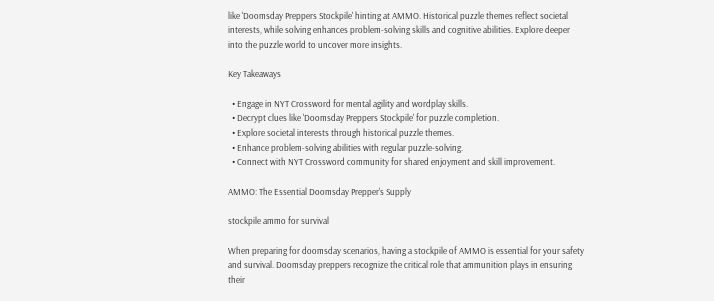like 'Doomsday Preppers Stockpile' hinting at AMMO. Historical puzzle themes reflect societal interests, while solving enhances problem-solving skills and cognitive abilities. Explore deeper into the puzzle world to uncover more insights.

Key Takeaways

  • Engage in NYT Crossword for mental agility and wordplay skills.
  • Decrypt clues like 'Doomsday Preppers Stockpile' for puzzle completion.
  • Explore societal interests through historical puzzle themes.
  • Enhance problem-solving abilities with regular puzzle-solving.
  • Connect with NYT Crossword community for shared enjoyment and skill improvement.

AMMO: The Essential Doomsday Prepper's Supply

stockpile ammo for survival

When preparing for doomsday scenarios, having a stockpile of AMMO is essential for your safety and survival. Doomsday preppers recognize the critical role that ammunition plays in ensuring their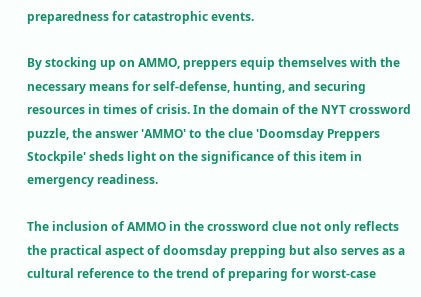preparedness for catastrophic events.

By stocking up on AMMO, preppers equip themselves with the necessary means for self-defense, hunting, and securing resources in times of crisis. In the domain of the NYT crossword puzzle, the answer 'AMMO' to the clue 'Doomsday Preppers Stockpile' sheds light on the significance of this item in emergency readiness.

The inclusion of AMMO in the crossword clue not only reflects the practical aspect of doomsday prepping but also serves as a cultural reference to the trend of preparing for worst-case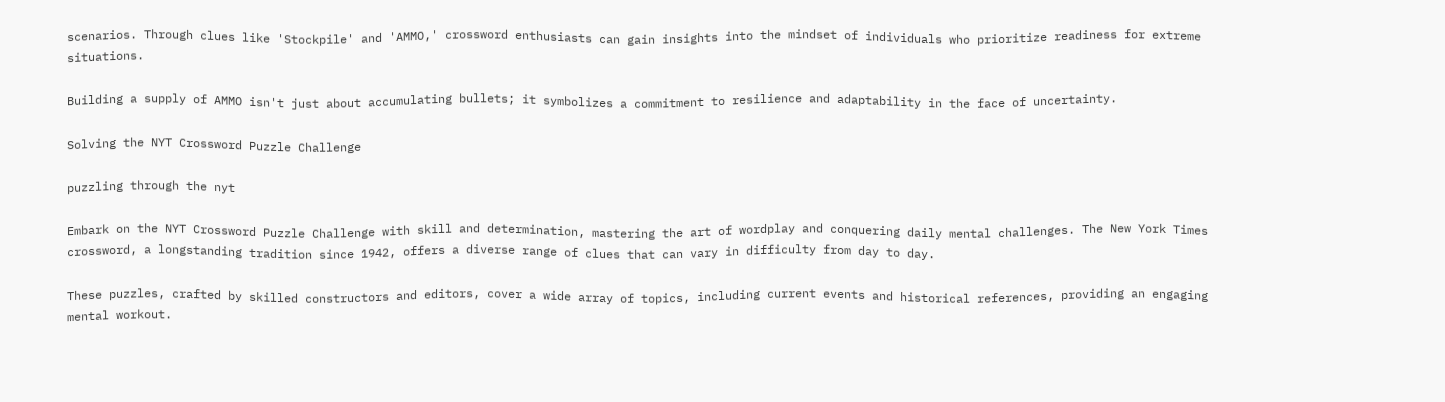scenarios. Through clues like 'Stockpile' and 'AMMO,' crossword enthusiasts can gain insights into the mindset of individuals who prioritize readiness for extreme situations.

Building a supply of AMMO isn't just about accumulating bullets; it symbolizes a commitment to resilience and adaptability in the face of uncertainty.

Solving the NYT Crossword Puzzle Challenge

puzzling through the nyt

Embark on the NYT Crossword Puzzle Challenge with skill and determination, mastering the art of wordplay and conquering daily mental challenges. The New York Times crossword, a longstanding tradition since 1942, offers a diverse range of clues that can vary in difficulty from day to day.

These puzzles, crafted by skilled constructors and editors, cover a wide array of topics, including current events and historical references, providing an engaging mental workout.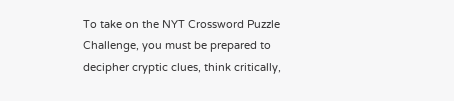To take on the NYT Crossword Puzzle Challenge, you must be prepared to decipher cryptic clues, think critically,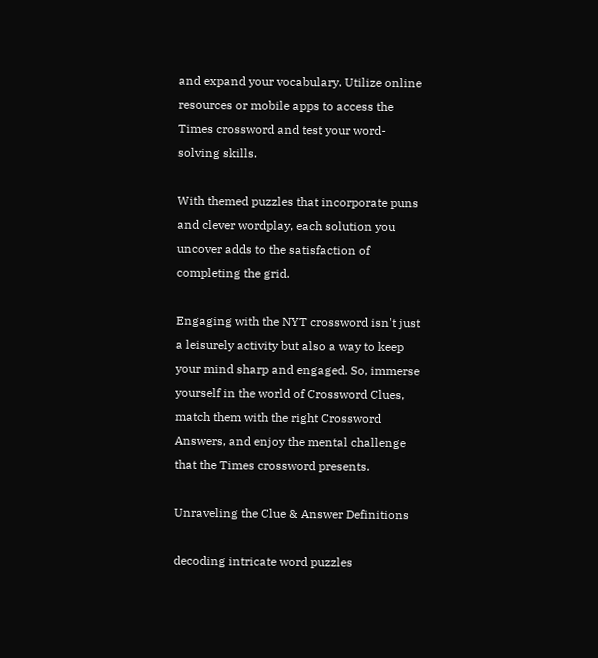and expand your vocabulary. Utilize online resources or mobile apps to access the Times crossword and test your word-solving skills.

With themed puzzles that incorporate puns and clever wordplay, each solution you uncover adds to the satisfaction of completing the grid.

Engaging with the NYT crossword isn't just a leisurely activity but also a way to keep your mind sharp and engaged. So, immerse yourself in the world of Crossword Clues, match them with the right Crossword Answers, and enjoy the mental challenge that the Times crossword presents.

Unraveling the Clue & Answer Definitions

decoding intricate word puzzles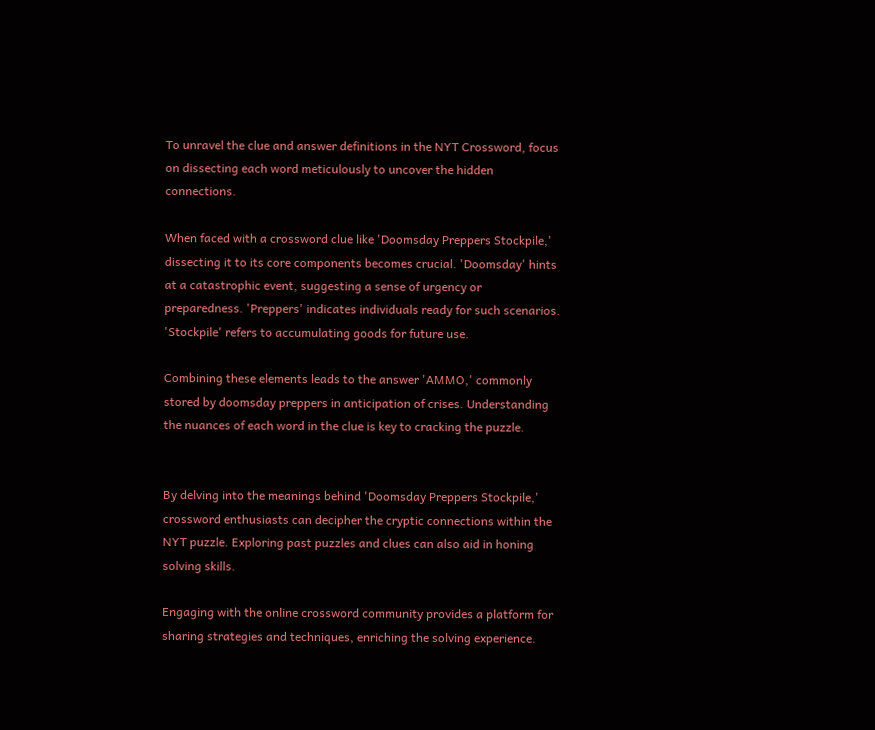To unravel the clue and answer definitions in the NYT Crossword, focus on dissecting each word meticulously to uncover the hidden connections.

When faced with a crossword clue like 'Doomsday Preppers Stockpile,' dissecting it to its core components becomes crucial. 'Doomsday' hints at a catastrophic event, suggesting a sense of urgency or preparedness. 'Preppers' indicates individuals ready for such scenarios. 'Stockpile' refers to accumulating goods for future use.

Combining these elements leads to the answer 'AMMO,' commonly stored by doomsday preppers in anticipation of crises. Understanding the nuances of each word in the clue is key to cracking the puzzle.


By delving into the meanings behind 'Doomsday Preppers Stockpile,' crossword enthusiasts can decipher the cryptic connections within the NYT puzzle. Exploring past puzzles and clues can also aid in honing solving skills.

Engaging with the online crossword community provides a platform for sharing strategies and techniques, enriching the solving experience.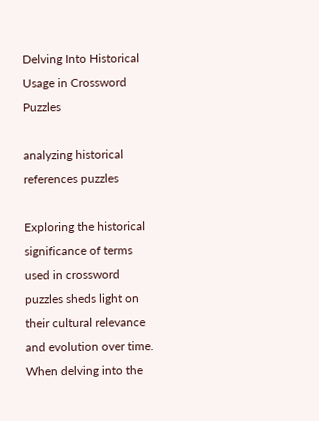Delving Into Historical Usage in Crossword Puzzles

analyzing historical references puzzles

Exploring the historical significance of terms used in crossword puzzles sheds light on their cultural relevance and evolution over time. When delving into the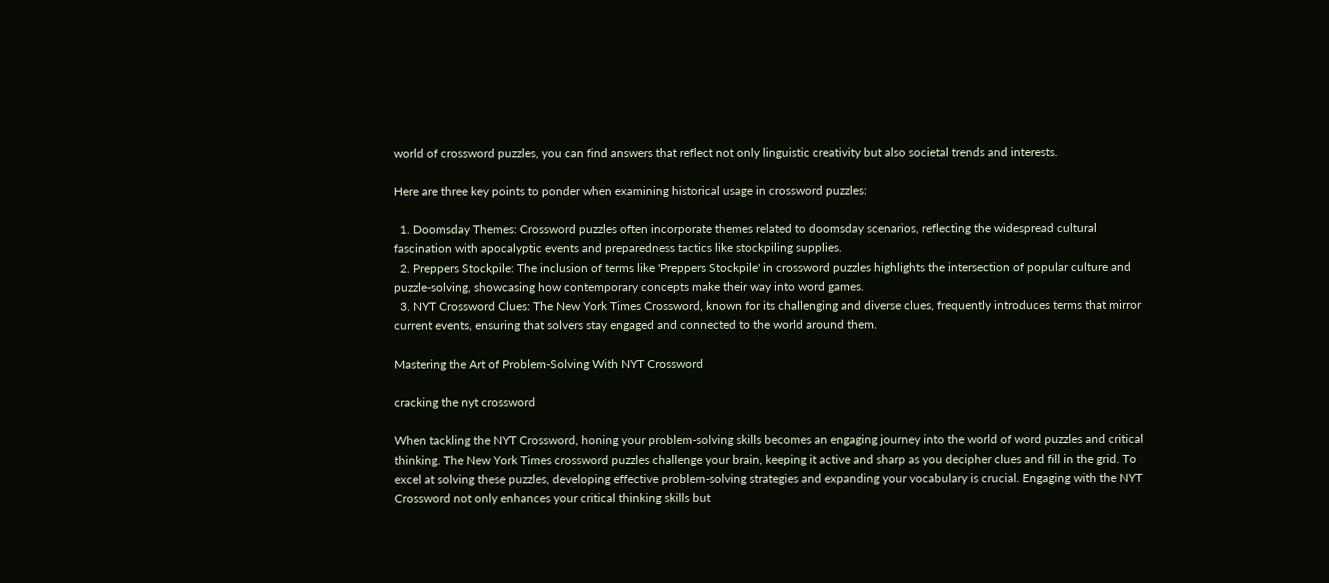world of crossword puzzles, you can find answers that reflect not only linguistic creativity but also societal trends and interests.

Here are three key points to ponder when examining historical usage in crossword puzzles:

  1. Doomsday Themes: Crossword puzzles often incorporate themes related to doomsday scenarios, reflecting the widespread cultural fascination with apocalyptic events and preparedness tactics like stockpiling supplies.
  2. Preppers Stockpile: The inclusion of terms like 'Preppers Stockpile' in crossword puzzles highlights the intersection of popular culture and puzzle-solving, showcasing how contemporary concepts make their way into word games.
  3. NYT Crossword Clues: The New York Times Crossword, known for its challenging and diverse clues, frequently introduces terms that mirror current events, ensuring that solvers stay engaged and connected to the world around them.

Mastering the Art of Problem-Solving With NYT Crossword

cracking the nyt crossword

When tackling the NYT Crossword, honing your problem-solving skills becomes an engaging journey into the world of word puzzles and critical thinking. The New York Times crossword puzzles challenge your brain, keeping it active and sharp as you decipher clues and fill in the grid. To excel at solving these puzzles, developing effective problem-solving strategies and expanding your vocabulary is crucial. Engaging with the NYT Crossword not only enhances your critical thinking skills but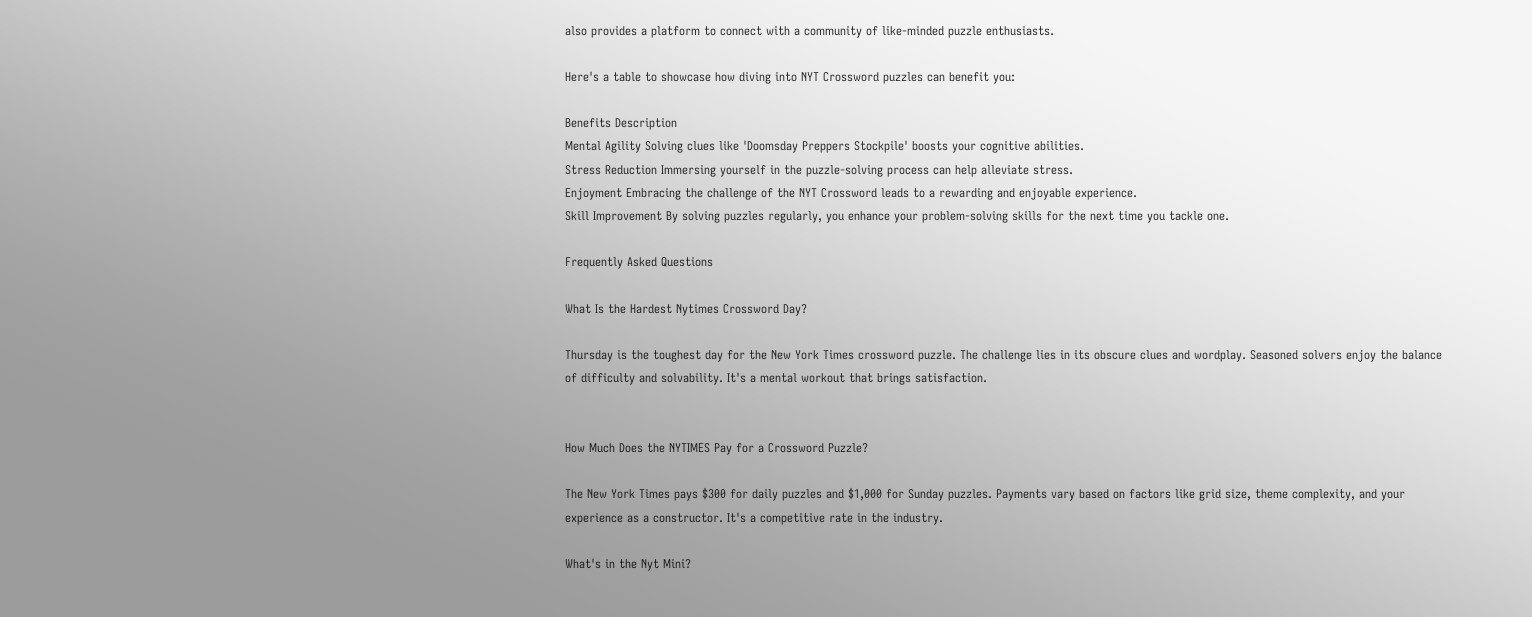also provides a platform to connect with a community of like-minded puzzle enthusiasts.

Here's a table to showcase how diving into NYT Crossword puzzles can benefit you:

Benefits Description
Mental Agility Solving clues like 'Doomsday Preppers Stockpile' boosts your cognitive abilities.
Stress Reduction Immersing yourself in the puzzle-solving process can help alleviate stress.
Enjoyment Embracing the challenge of the NYT Crossword leads to a rewarding and enjoyable experience.
Skill Improvement By solving puzzles regularly, you enhance your problem-solving skills for the next time you tackle one.

Frequently Asked Questions

What Is the Hardest Nytimes Crossword Day?

Thursday is the toughest day for the New York Times crossword puzzle. The challenge lies in its obscure clues and wordplay. Seasoned solvers enjoy the balance of difficulty and solvability. It's a mental workout that brings satisfaction.


How Much Does the NYTIMES Pay for a Crossword Puzzle?

The New York Times pays $300 for daily puzzles and $1,000 for Sunday puzzles. Payments vary based on factors like grid size, theme complexity, and your experience as a constructor. It's a competitive rate in the industry.

What's in the Nyt Mini?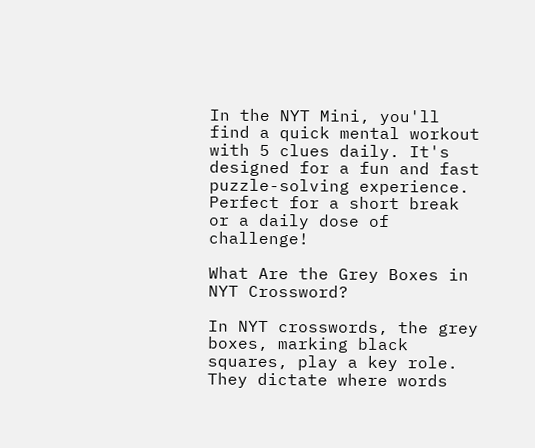In the NYT Mini, you'll find a quick mental workout with 5 clues daily. It's designed for a fun and fast puzzle-solving experience. Perfect for a short break or a daily dose of challenge!

What Are the Grey Boxes in NYT Crossword?

In NYT crosswords, the grey boxes, marking black squares, play a key role. They dictate where words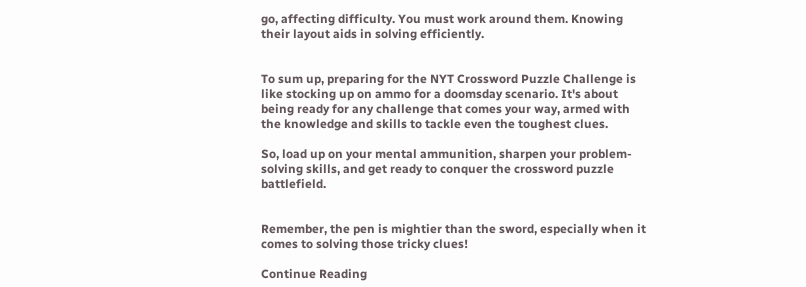go, affecting difficulty. You must work around them. Knowing their layout aids in solving efficiently.


To sum up, preparing for the NYT Crossword Puzzle Challenge is like stocking up on ammo for a doomsday scenario. It's about being ready for any challenge that comes your way, armed with the knowledge and skills to tackle even the toughest clues.

So, load up on your mental ammunition, sharpen your problem-solving skills, and get ready to conquer the crossword puzzle battlefield.


Remember, the pen is mightier than the sword, especially when it comes to solving those tricky clues!

Continue Reading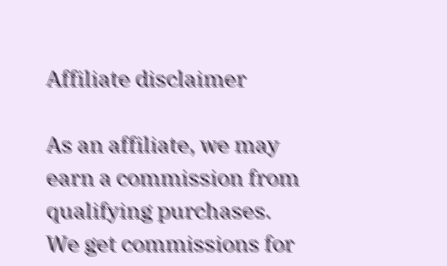Affiliate disclaimer

As an affiliate, we may earn a commission from qualifying purchases. We get commissions for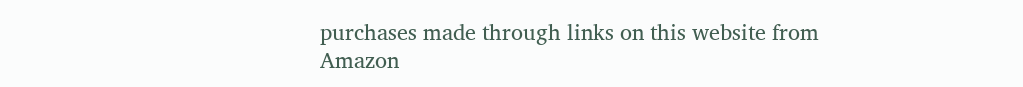purchases made through links on this website from Amazon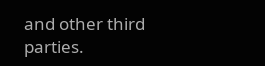and other third parties.